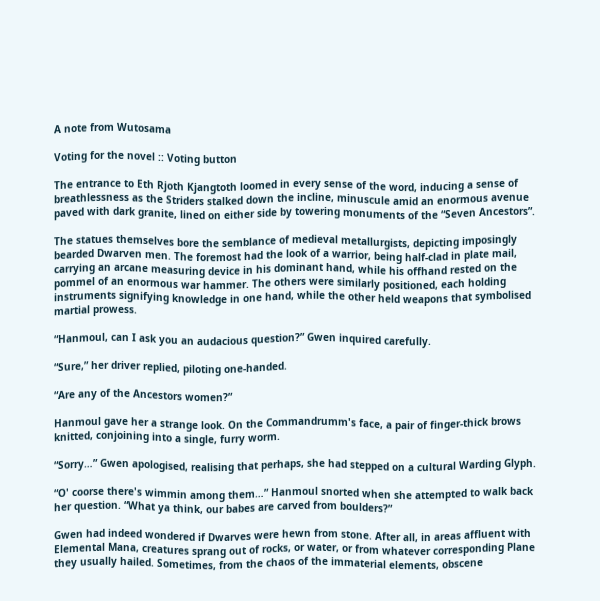A note from Wutosama

Voting for the novel :: Voting button

The entrance to Eth Rjoth Kjangtoth loomed in every sense of the word, inducing a sense of breathlessness as the Striders stalked down the incline, minuscule amid an enormous avenue paved with dark granite, lined on either side by towering monuments of the “Seven Ancestors”.

The statues themselves bore the semblance of medieval metallurgists, depicting imposingly bearded Dwarven men. The foremost had the look of a warrior, being half-clad in plate mail, carrying an arcane measuring device in his dominant hand, while his offhand rested on the pommel of an enormous war hammer. The others were similarly positioned, each holding instruments signifying knowledge in one hand, while the other held weapons that symbolised martial prowess.

“Hanmoul, can I ask you an audacious question?” Gwen inquired carefully.

“Sure,” her driver replied, piloting one-handed.

“Are any of the Ancestors women?”

Hanmoul gave her a strange look. On the Commandrumm's face, a pair of finger-thick brows knitted, conjoining into a single, furry worm.

“Sorry…” Gwen apologised, realising that perhaps, she had stepped on a cultural Warding Glyph.

“O' coorse there's wimmin among them…” Hanmoul snorted when she attempted to walk back her question. “What ya think, our babes are carved from boulders?”

Gwen had indeed wondered if Dwarves were hewn from stone. After all, in areas affluent with Elemental Mana, creatures sprang out of rocks, or water, or from whatever corresponding Plane they usually hailed. Sometimes, from the chaos of the immaterial elements, obscene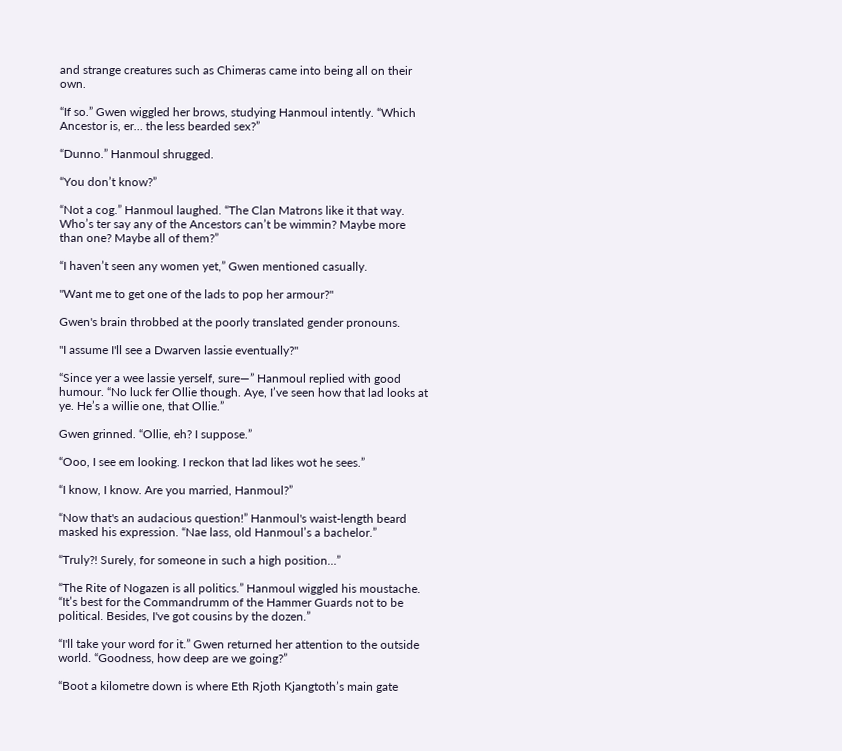and strange creatures such as Chimeras came into being all on their own.

“If so.” Gwen wiggled her brows, studying Hanmoul intently. “Which Ancestor is, er… the less bearded sex?”

“Dunno.” Hanmoul shrugged.

“You don’t know?”

“Not a cog.” Hanmoul laughed. “The Clan Matrons like it that way. Who’s ter say any of the Ancestors can’t be wimmin? Maybe more than one? Maybe all of them?”

“I haven’t seen any women yet,” Gwen mentioned casually.

"Want me to get one of the lads to pop her armour?"

Gwen's brain throbbed at the poorly translated gender pronouns.

"I assume I'll see a Dwarven lassie eventually?"

“Since yer a wee lassie yerself, sure—” Hanmoul replied with good humour. “No luck fer Ollie though. Aye, I’ve seen how that lad looks at ye. He’s a willie one, that Ollie.”

Gwen grinned. “Ollie, eh? I suppose.”

“Ooo, I see em looking. I reckon that lad likes wot he sees.”

“I know, I know. Are you married, Hanmoul?”

“Now that's an audacious question!” Hanmoul's waist-length beard masked his expression. “Nae lass, old Hanmoul’s a bachelor.”

“Truly?! Surely, for someone in such a high position…”

“The Rite of Nogazen is all politics.” Hanmoul wiggled his moustache. “It’s best for the Commandrumm of the Hammer Guards not to be political. Besides, I've got cousins by the dozen.”

“I'll take your word for it.” Gwen returned her attention to the outside world. “Goodness, how deep are we going?”

“Boot a kilometre down is where Eth Rjoth Kjangtoth’s main gate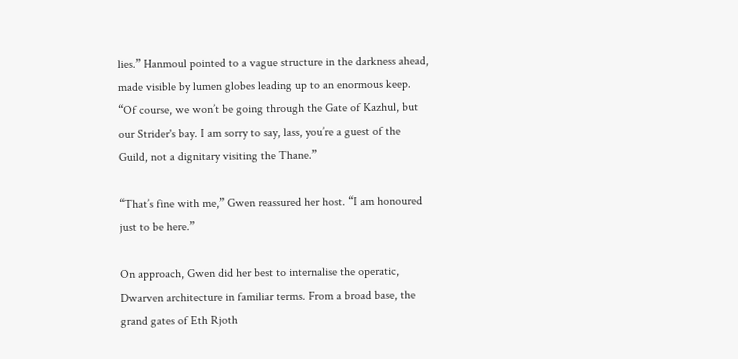lies.” Hanmoul pointed to a vague structure in the darkness ahead, made visible by lumen globes leading up to an enormous keep. “Of course, we won’t be going through the Gate of Kazhul, but our Strider's bay. I am sorry to say, lass, you’re a guest of the Guild, not a dignitary visiting the Thane.”

“That’s fine with me,” Gwen reassured her host. “I am honoured just to be here.”

On approach, Gwen did her best to internalise the operatic, Dwarven architecture in familiar terms. From a broad base, the grand gates of Eth Rjoth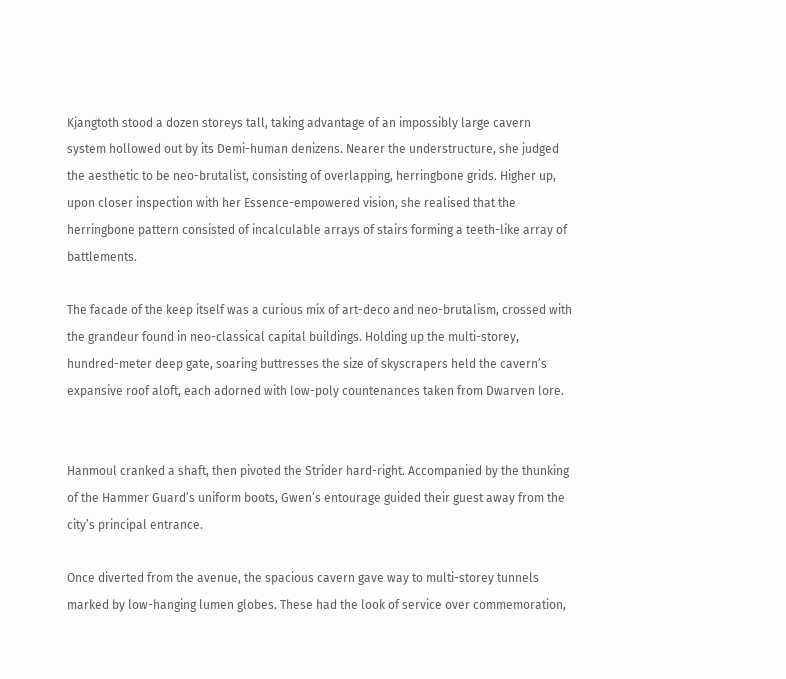Kjangtoth stood a dozen storeys tall, taking advantage of an impossibly large cavern system hollowed out by its Demi-human denizens. Nearer the understructure, she judged the aesthetic to be neo-brutalist, consisting of overlapping, herringbone grids. Higher up, upon closer inspection with her Essence-empowered vision, she realised that the herringbone pattern consisted of incalculable arrays of stairs forming a teeth-like array of battlements.

The facade of the keep itself was a curious mix of art-deco and neo-brutalism, crossed with the grandeur found in neo-classical capital buildings. Holding up the multi-storey, hundred-meter deep gate, soaring buttresses the size of skyscrapers held the cavern’s expansive roof aloft, each adorned with low-poly countenances taken from Dwarven lore.


Hanmoul cranked a shaft, then pivoted the Strider hard-right. Accompanied by the thunking of the Hammer Guard’s uniform boots, Gwen’s entourage guided their guest away from the city’s principal entrance.

Once diverted from the avenue, the spacious cavern gave way to multi-storey tunnels marked by low-hanging lumen globes. These had the look of service over commemoration,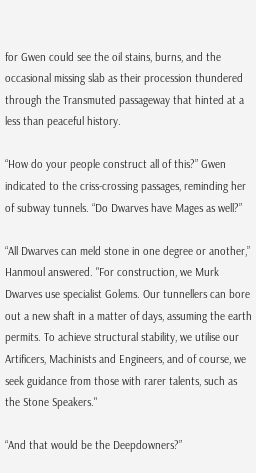for Gwen could see the oil stains, burns, and the occasional missing slab as their procession thundered through the Transmuted passageway that hinted at a less than peaceful history.

“How do your people construct all of this?” Gwen indicated to the criss-crossing passages, reminding her of subway tunnels. “Do Dwarves have Mages as well?”

“All Dwarves can meld stone in one degree or another,” Hanmoul answered. "For construction, we Murk Dwarves use specialist Golems. Our tunnellers can bore out a new shaft in a matter of days, assuming the earth permits. To achieve structural stability, we utilise our Artificers, Machinists and Engineers, and of course, we seek guidance from those with rarer talents, such as the Stone Speakers."

“And that would be the Deepdowners?”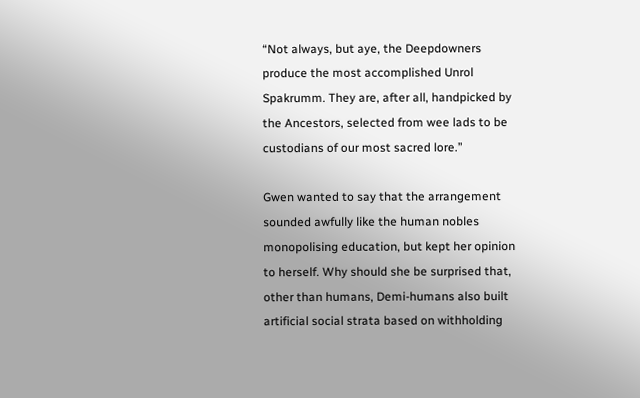“Not always, but aye, the Deepdowners produce the most accomplished Unrol Spakrumm. They are, after all, handpicked by the Ancestors, selected from wee lads to be custodians of our most sacred lore.”

Gwen wanted to say that the arrangement sounded awfully like the human nobles monopolising education, but kept her opinion to herself. Why should she be surprised that, other than humans, Demi-humans also built artificial social strata based on withholding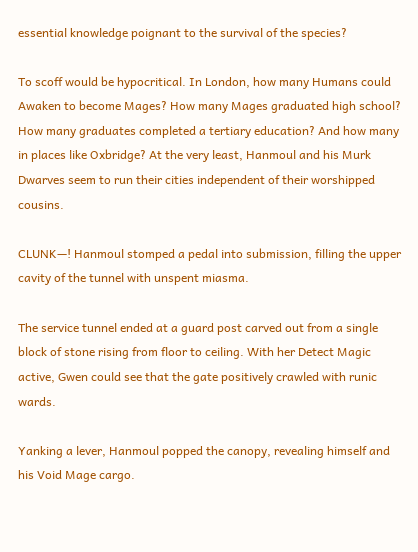essential knowledge poignant to the survival of the species?

To scoff would be hypocritical. In London, how many Humans could Awaken to become Mages? How many Mages graduated high school? How many graduates completed a tertiary education? And how many in places like Oxbridge? At the very least, Hanmoul and his Murk Dwarves seem to run their cities independent of their worshipped cousins.

CLUNK—! Hanmoul stomped a pedal into submission, filling the upper cavity of the tunnel with unspent miasma.

The service tunnel ended at a guard post carved out from a single block of stone rising from floor to ceiling. With her Detect Magic active, Gwen could see that the gate positively crawled with runic wards.

Yanking a lever, Hanmoul popped the canopy, revealing himself and his Void Mage cargo.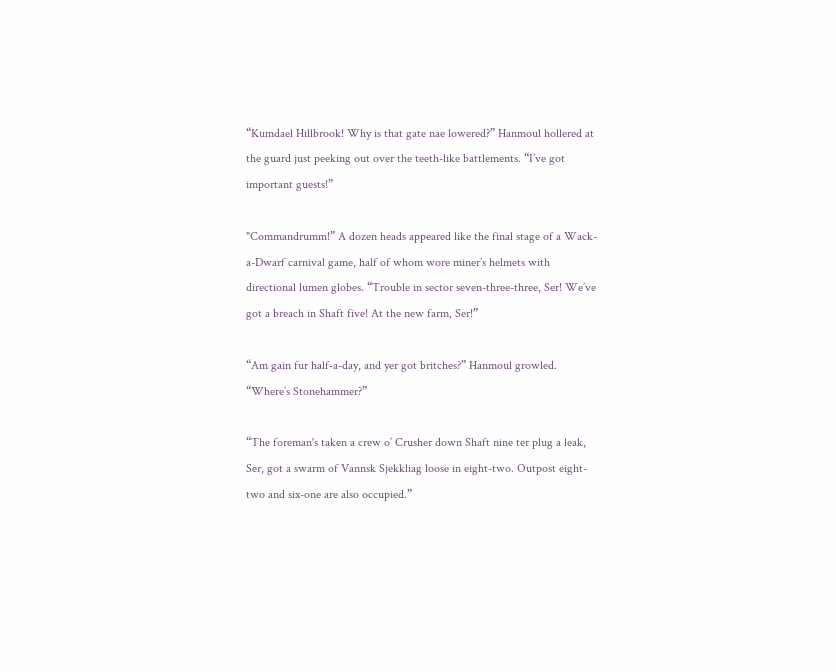“Kumdael Hillbrook! Why is that gate nae lowered?” Hanmoul hollered at the guard just peeking out over the teeth-like battlements. “I’ve got important guests!”

"Commandrumm!” A dozen heads appeared like the final stage of a Wack-a-Dwarf carnival game, half of whom wore miner’s helmets with directional lumen globes. “Trouble in sector seven-three-three, Ser! We’ve got a breach in Shaft five! At the new farm, Ser!”

“Am gain fur half-a-day, and yer got britches?” Hanmoul growled. “Where’s Stonehammer?”

“The foreman's taken a crew o’ Crusher down Shaft nine ter plug a leak, Ser, got a swarm of Vannsk Sjekkliag loose in eight-two. Outpost eight-two and six-one are also occupied.”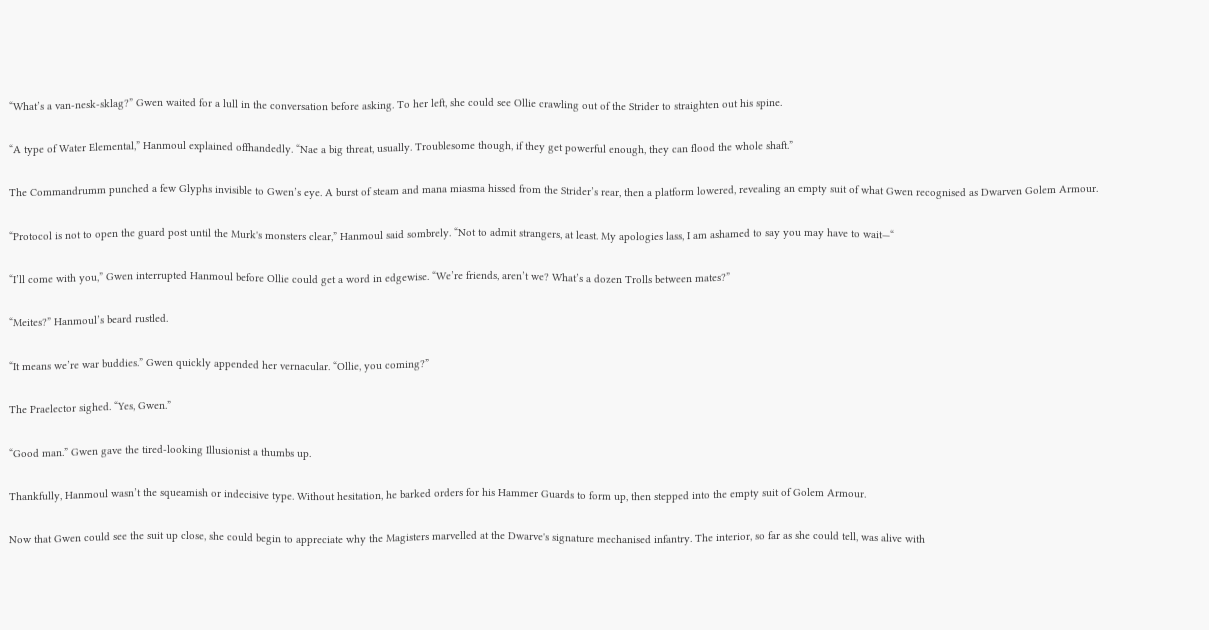“What’s a van-nesk-sklag?” Gwen waited for a lull in the conversation before asking. To her left, she could see Ollie crawling out of the Strider to straighten out his spine.

“A type of Water Elemental,” Hanmoul explained offhandedly. “Nae a big threat, usually. Troublesome though, if they get powerful enough, they can flood the whole shaft.”

The Commandrumm punched a few Glyphs invisible to Gwen’s eye. A burst of steam and mana miasma hissed from the Strider’s rear, then a platform lowered, revealing an empty suit of what Gwen recognised as Dwarven Golem Armour.

“Protocol is not to open the guard post until the Murk's monsters clear,” Hanmoul said sombrely. “Not to admit strangers, at least. My apologies lass, I am ashamed to say you may have to wait—“

“I’ll come with you,” Gwen interrupted Hanmoul before Ollie could get a word in edgewise. “We’re friends, aren’t we? What’s a dozen Trolls between mates?”

“Meites?” Hanmoul’s beard rustled.

“It means we’re war buddies.” Gwen quickly appended her vernacular. “Ollie, you coming?”

The Praelector sighed. “Yes, Gwen.”

“Good man.” Gwen gave the tired-looking Illusionist a thumbs up.

Thankfully, Hanmoul wasn’t the squeamish or indecisive type. Without hesitation, he barked orders for his Hammer Guards to form up, then stepped into the empty suit of Golem Armour.

Now that Gwen could see the suit up close, she could begin to appreciate why the Magisters marvelled at the Dwarve's signature mechanised infantry. The interior, so far as she could tell, was alive with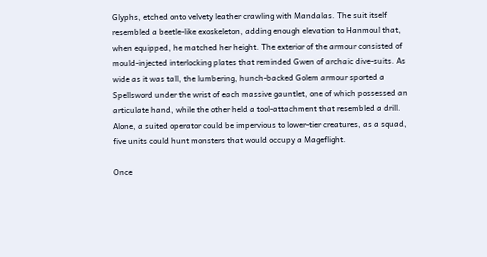Glyphs, etched onto velvety leather crawling with Mandalas. The suit itself resembled a beetle-like exoskeleton, adding enough elevation to Hanmoul that, when equipped, he matched her height. The exterior of the armour consisted of mould-injected interlocking plates that reminded Gwen of archaic dive-suits. As wide as it was tall, the lumbering, hunch-backed Golem armour sported a Spellsword under the wrist of each massive gauntlet, one of which possessed an articulate hand, while the other held a tool-attachment that resembled a drill. Alone, a suited operator could be impervious to lower-tier creatures, as a squad, five units could hunt monsters that would occupy a Mageflight.

Once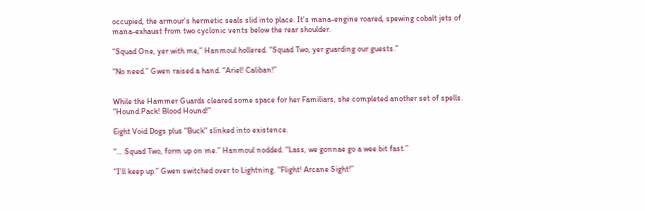occupied, the armour’s hermetic seals slid into place. It’s mana-engine roared, spewing cobalt jets of mana-exhaust from two cyclonic vents below the rear shoulder.

“Squad One, yer with me,” Hanmoul hollered. “Squad Two, yer guarding our guests.”

“No need.” Gwen raised a hand. “Ariel! Caliban!”


While the Hammer Guards cleared some space for her Familiars, she completed another set of spells. “Hound Pack! Blood Hound!”

Eight Void Dogs plus "Buck" slinked into existence.

“… Squad Two, form up on me.” Hanmoul nodded. “Lass, we gonnae go a wee bit fast.”

“I’ll keep up.” Gwen switched over to Lightning. “Flight! Arcane Sight!”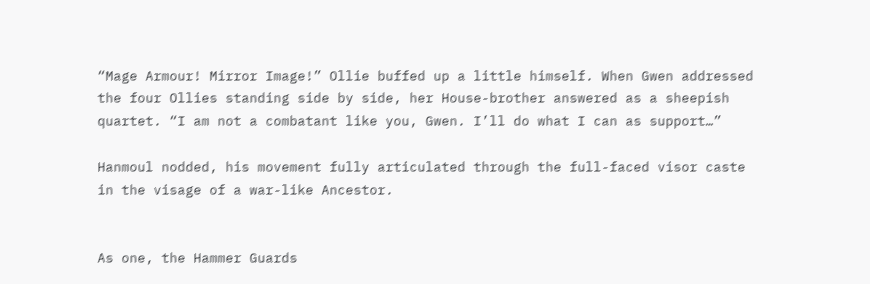“Mage Armour! Mirror Image!” Ollie buffed up a little himself. When Gwen addressed the four Ollies standing side by side, her House-brother answered as a sheepish quartet. “I am not a combatant like you, Gwen. I’ll do what I can as support…”

Hanmoul nodded, his movement fully articulated through the full-faced visor caste in the visage of a war-like Ancestor.


As one, the Hammer Guards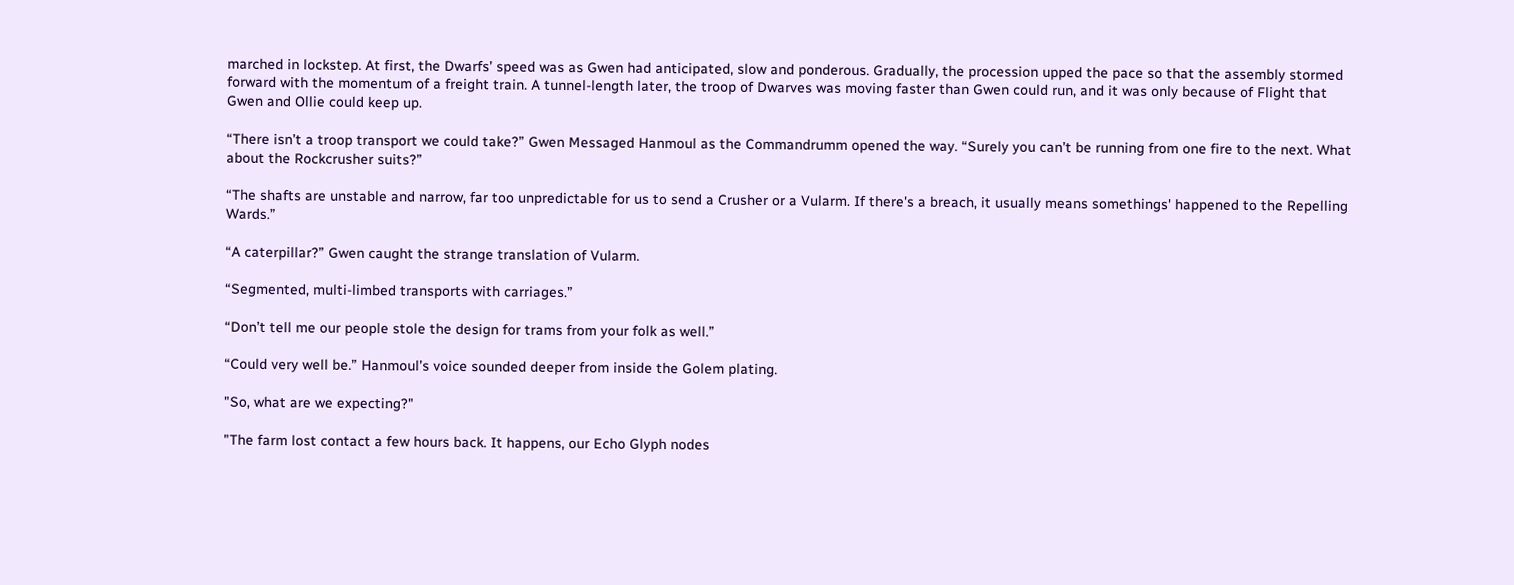marched in lockstep. At first, the Dwarfs’ speed was as Gwen had anticipated, slow and ponderous. Gradually, the procession upped the pace so that the assembly stormed forward with the momentum of a freight train. A tunnel-length later, the troop of Dwarves was moving faster than Gwen could run, and it was only because of Flight that Gwen and Ollie could keep up.

“There isn’t a troop transport we could take?” Gwen Messaged Hanmoul as the Commandrumm opened the way. “Surely you can’t be running from one fire to the next. What about the Rockcrusher suits?”

“The shafts are unstable and narrow, far too unpredictable for us to send a Crusher or a Vularm. If there's a breach, it usually means somethings' happened to the Repelling Wards.”

“A caterpillar?” Gwen caught the strange translation of Vularm.

“Segmented, multi-limbed transports with carriages.”

“Don’t tell me our people stole the design for trams from your folk as well.”

“Could very well be.” Hanmoul’s voice sounded deeper from inside the Golem plating.

"So, what are we expecting?"

"The farm lost contact a few hours back. It happens, our Echo Glyph nodes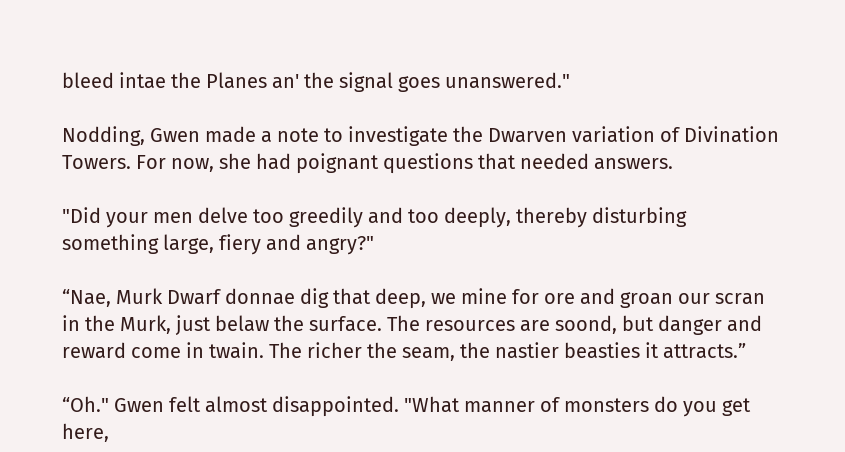bleed intae the Planes an' the signal goes unanswered."

Nodding, Gwen made a note to investigate the Dwarven variation of Divination Towers. For now, she had poignant questions that needed answers.

"Did your men delve too greedily and too deeply, thereby disturbing something large, fiery and angry?"

“Nae, Murk Dwarf donnae dig that deep, we mine for ore and groan our scran in the Murk, just belaw the surface. The resources are soond, but danger and reward come in twain. The richer the seam, the nastier beasties it attracts.”

“Oh." Gwen felt almost disappointed. "What manner of monsters do you get here,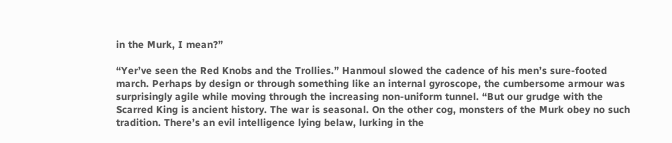in the Murk, I mean?”

“Yer’ve seen the Red Knobs and the Trollies.” Hanmoul slowed the cadence of his men’s sure-footed march. Perhaps by design or through something like an internal gyroscope, the cumbersome armour was surprisingly agile while moving through the increasing non-uniform tunnel. “But our grudge with the Scarred King is ancient history. The war is seasonal. On the other cog, monsters of the Murk obey no such tradition. There’s an evil intelligence lying belaw, lurking in the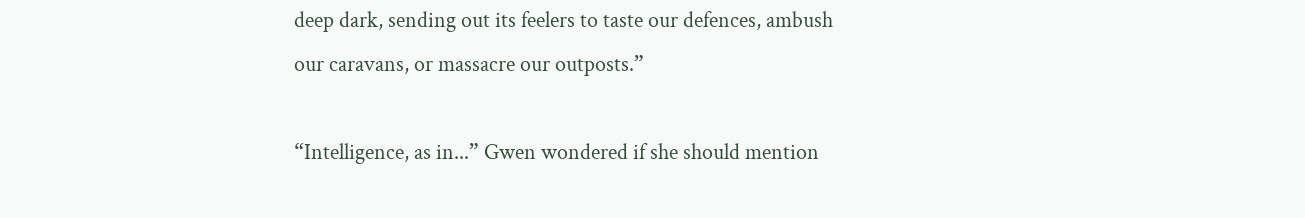deep dark, sending out its feelers to taste our defences, ambush our caravans, or massacre our outposts.”

“Intelligence, as in...” Gwen wondered if she should mention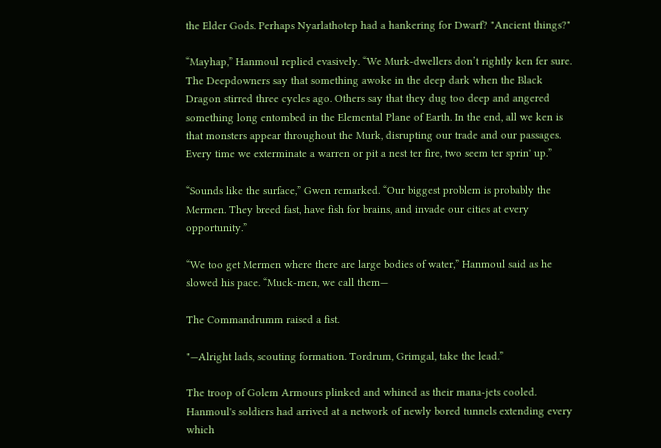the Elder Gods. Perhaps Nyarlathotep had a hankering for Dwarf? "Ancient things?"

“Mayhap,” Hanmoul replied evasively. “We Murk-dwellers don’t rightly ken fer sure. The Deepdowners say that something awoke in the deep dark when the Black Dragon stirred three cycles ago. Others say that they dug too deep and angered something long entombed in the Elemental Plane of Earth. In the end, all we ken is that monsters appear throughout the Murk, disrupting our trade and our passages. Every time we exterminate a warren or pit a nest ter fire, two seem ter sprin' up.”

“Sounds like the surface,” Gwen remarked. “Our biggest problem is probably the Mermen. They breed fast, have fish for brains, and invade our cities at every opportunity.”

“We too get Mermen where there are large bodies of water,” Hanmoul said as he slowed his pace. “Muck-men, we call them—

The Commandrumm raised a fist.

"—Alright lads, scouting formation. Tordrum, Grimgal, take the lead.”

The troop of Golem Armours plinked and whined as their mana-jets cooled. Hanmoul's soldiers had arrived at a network of newly bored tunnels extending every which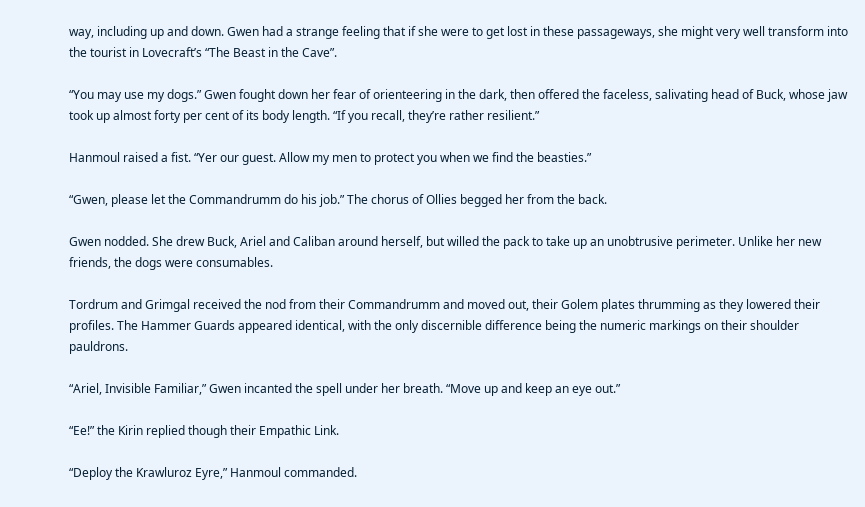way, including up and down. Gwen had a strange feeling that if she were to get lost in these passageways, she might very well transform into the tourist in Lovecraft’s “The Beast in the Cave”.

“You may use my dogs.” Gwen fought down her fear of orienteering in the dark, then offered the faceless, salivating head of Buck, whose jaw took up almost forty per cent of its body length. “If you recall, they’re rather resilient.”

Hanmoul raised a fist. “Yer our guest. Allow my men to protect you when we find the beasties.”

“Gwen, please let the Commandrumm do his job.” The chorus of Ollies begged her from the back.

Gwen nodded. She drew Buck, Ariel and Caliban around herself, but willed the pack to take up an unobtrusive perimeter. Unlike her new friends, the dogs were consumables.

Tordrum and Grimgal received the nod from their Commandrumm and moved out, their Golem plates thrumming as they lowered their profiles. The Hammer Guards appeared identical, with the only discernible difference being the numeric markings on their shoulder pauldrons.

“Ariel, Invisible Familiar,” Gwen incanted the spell under her breath. “Move up and keep an eye out.”

“Ee!” the Kirin replied though their Empathic Link.

“Deploy the Krawluroz Eyre,” Hanmoul commanded.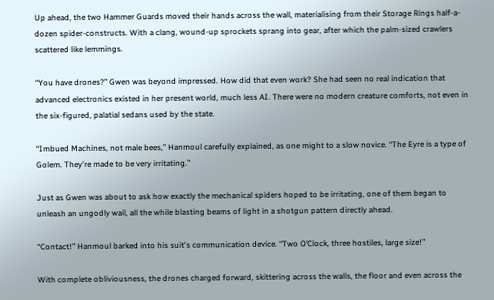Up ahead, the two Hammer Guards moved their hands across the wall, materialising from their Storage Rings half-a-dozen spider-constructs. With a clang, wound-up sprockets sprang into gear, after which the palm-sized crawlers scattered like lemmings.

“You have drones?” Gwen was beyond impressed. How did that even work? She had seen no real indication that advanced electronics existed in her present world, much less AI. There were no modern creature comforts, not even in the six-figured, palatial sedans used by the state.

“Imbued Machines, not male bees,” Hanmoul carefully explained, as one might to a slow novice. “The Eyre is a type of Golem. They're made to be very irritating.”

Just as Gwen was about to ask how exactly the mechanical spiders hoped to be irritating, one of them began to unleash an ungodly wail, all the while blasting beams of light in a shotgun pattern directly ahead.

“Contact!” Hanmoul barked into his suit's communication device. “Two O’Clock, three hostiles, large size!”

With complete obliviousness, the drones charged forward, skittering across the walls, the floor and even across the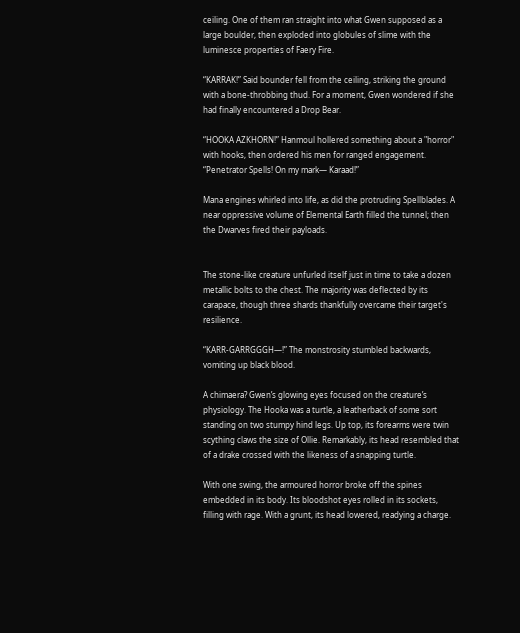ceiling. One of them ran straight into what Gwen supposed as a large boulder, then exploded into globules of slime with the luminesce properties of Faery Fire.

“KARRAK!” Said bounder fell from the ceiling, striking the ground with a bone-throbbing thud. For a moment, Gwen wondered if she had finally encountered a Drop Bear.

“HOOKA AZKHORN!” Hanmoul hollered something about a "horror" with hooks, then ordered his men for ranged engagement. “Penetrator Spells! On my mark— Karaad!”

Mana engines whirled into life, as did the protruding Spellblades. A near oppressive volume of Elemental Earth filled the tunnel; then the Dwarves fired their payloads.


The stone-like creature unfurled itself just in time to take a dozen metallic bolts to the chest. The majority was deflected by its carapace, though three shards thankfully overcame their target's resilience.

“KARR-GARRGGGH—!” The monstrosity stumbled backwards, vomiting up black blood.

A chimaera? Gwen’s glowing eyes focused on the creature’s physiology. The Hooka was a turtle, a leatherback of some sort standing on two stumpy hind legs. Up top, its forearms were twin scything claws the size of Ollie. Remarkably, its head resembled that of a drake crossed with the likeness of a snapping turtle.

With one swing, the armoured horror broke off the spines embedded in its body. Its bloodshot eyes rolled in its sockets, filling with rage. With a grunt, its head lowered, readying a charge.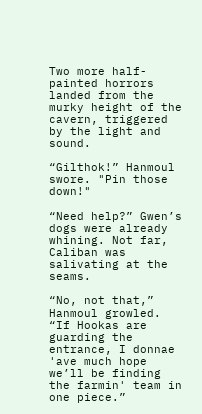Two more half-painted horrors landed from the murky height of the cavern, triggered by the light and sound.

“Gilthok!” Hanmoul swore. "Pin those down!"

“Need help?” Gwen’s dogs were already whining. Not far, Caliban was salivating at the seams.

“No, not that,” Hanmoul growled. “If Hookas are guarding the entrance, I donnae 'ave much hope we’ll be finding the farmin' team in one piece.”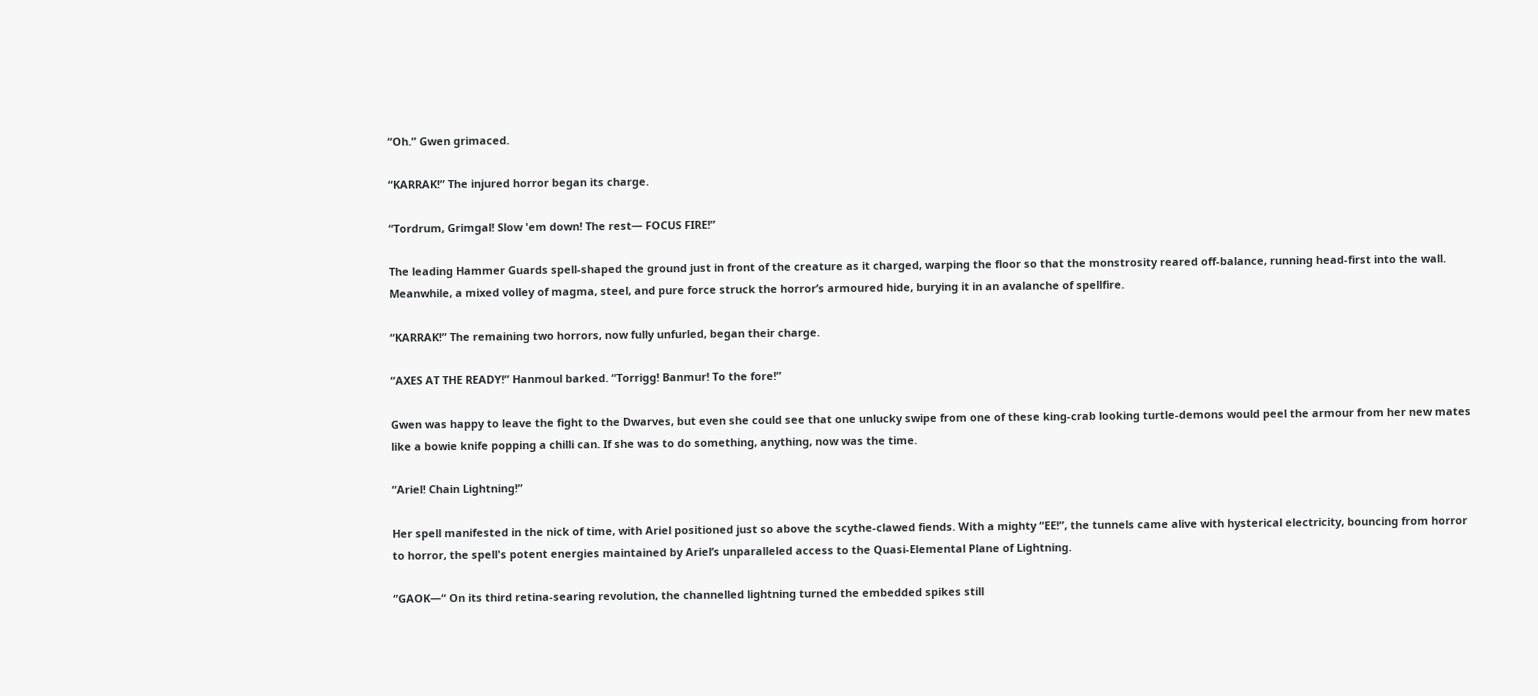“Oh.” Gwen grimaced.

“KARRAK!” The injured horror began its charge.

“Tordrum, Grimgal! Slow 'em down! The rest— FOCUS FIRE!”

The leading Hammer Guards spell-shaped the ground just in front of the creature as it charged, warping the floor so that the monstrosity reared off-balance, running head-first into the wall. Meanwhile, a mixed volley of magma, steel, and pure force struck the horror’s armoured hide, burying it in an avalanche of spellfire.

“KARRAK!” The remaining two horrors, now fully unfurled, began their charge.

“AXES AT THE READY!” Hanmoul barked. “Torrigg! Banmur! To the fore!”

Gwen was happy to leave the fight to the Dwarves, but even she could see that one unlucky swipe from one of these king-crab looking turtle-demons would peel the armour from her new mates like a bowie knife popping a chilli can. If she was to do something, anything, now was the time.

“Ariel! Chain Lightning!”

Her spell manifested in the nick of time, with Ariel positioned just so above the scythe-clawed fiends. With a mighty “EE!”, the tunnels came alive with hysterical electricity, bouncing from horror to horror, the spell's potent energies maintained by Ariel’s unparalleled access to the Quasi-Elemental Plane of Lightning.

“GAOK—“ On its third retina-searing revolution, the channelled lightning turned the embedded spikes still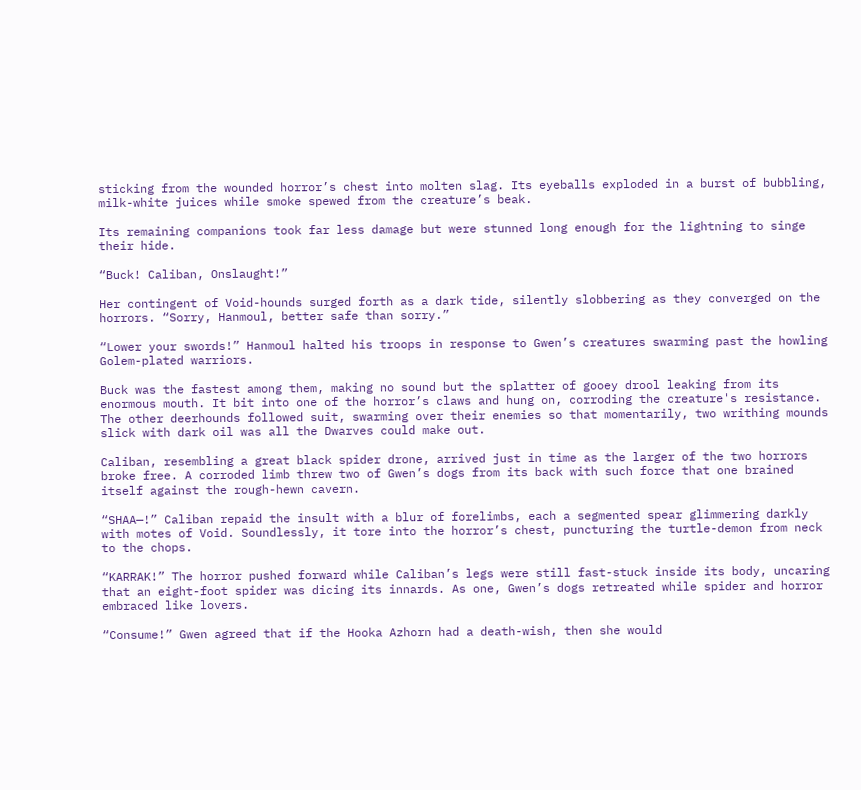sticking from the wounded horror’s chest into molten slag. Its eyeballs exploded in a burst of bubbling, milk-white juices while smoke spewed from the creature’s beak.

Its remaining companions took far less damage but were stunned long enough for the lightning to singe their hide.

“Buck! Caliban, Onslaught!”

Her contingent of Void-hounds surged forth as a dark tide, silently slobbering as they converged on the horrors. “Sorry, Hanmoul, better safe than sorry.”

“Lower your swords!” Hanmoul halted his troops in response to Gwen’s creatures swarming past the howling Golem-plated warriors.

Buck was the fastest among them, making no sound but the splatter of gooey drool leaking from its enormous mouth. It bit into one of the horror’s claws and hung on, corroding the creature's resistance. The other deerhounds followed suit, swarming over their enemies so that momentarily, two writhing mounds slick with dark oil was all the Dwarves could make out.

Caliban, resembling a great black spider drone, arrived just in time as the larger of the two horrors broke free. A corroded limb threw two of Gwen’s dogs from its back with such force that one brained itself against the rough-hewn cavern.

“SHAA—!” Caliban repaid the insult with a blur of forelimbs, each a segmented spear glimmering darkly with motes of Void. Soundlessly, it tore into the horror’s chest, puncturing the turtle-demon from neck to the chops.

“KARRAK!” The horror pushed forward while Caliban’s legs were still fast-stuck inside its body, uncaring that an eight-foot spider was dicing its innards. As one, Gwen’s dogs retreated while spider and horror embraced like lovers.

“Consume!” Gwen agreed that if the Hooka Azhorn had a death-wish, then she would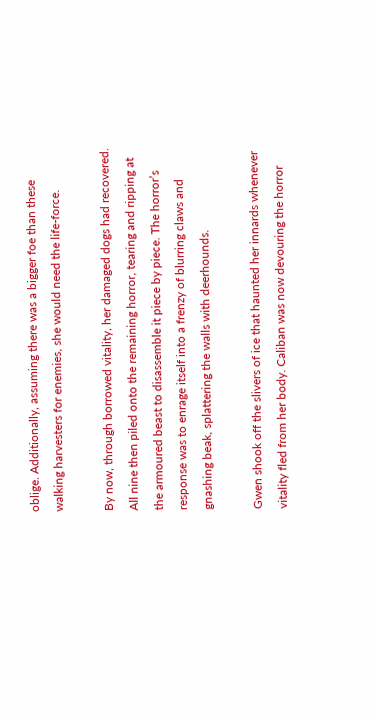oblige. Additionally, assuming there was a bigger foe than these walking harvesters for enemies, she would need the life-force.

By now, through borrowed vitality, her damaged dogs had recovered. All nine then piled onto the remaining horror, tearing and ripping at the armoured beast to disassemble it piece by piece. The horror’s response was to enrage itself into a frenzy of blurring claws and gnashing beak, splattering the walls with deerhounds.

Gwen shook off the slivers of ice that haunted her innards whenever vitality fled from her body. Caliban was now devouring the horror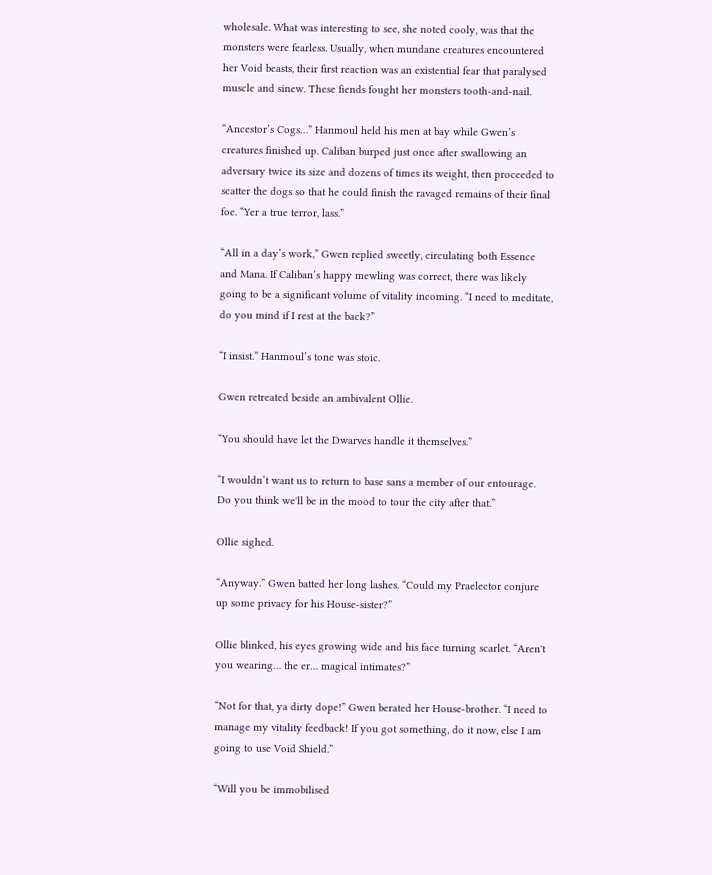wholesale. What was interesting to see, she noted cooly, was that the monsters were fearless. Usually, when mundane creatures encountered her Void beasts, their first reaction was an existential fear that paralysed muscle and sinew. These fiends fought her monsters tooth-and-nail.

“Ancestor’s Cogs…” Hanmoul held his men at bay while Gwen’s creatures finished up. Caliban burped just once after swallowing an adversary twice its size and dozens of times its weight, then proceeded to scatter the dogs so that he could finish the ravaged remains of their final foe. “Yer a true terror, lass.”

“All in a day’s work,” Gwen replied sweetly, circulating both Essence and Mana. If Caliban’s happy mewling was correct, there was likely going to be a significant volume of vitality incoming. “I need to meditate, do you mind if I rest at the back?”

“I insist.” Hanmoul’s tone was stoic.

Gwen retreated beside an ambivalent Ollie.

“You should have let the Dwarves handle it themselves.”

“I wouldn’t want us to return to base sans a member of our entourage. Do you think we'll be in the mood to tour the city after that.”

Ollie sighed.

“Anyway.” Gwen batted her long lashes. “Could my Praelector conjure up some privacy for his House-sister?”

Ollie blinked, his eyes growing wide and his face turning scarlet. “Aren't you wearing… the er… magical intimates?”

“Not for that, ya dirty dope!” Gwen berated her House-brother. “I need to manage my vitality feedback! If you got something, do it now, else I am going to use Void Shield.”

“Will you be immobilised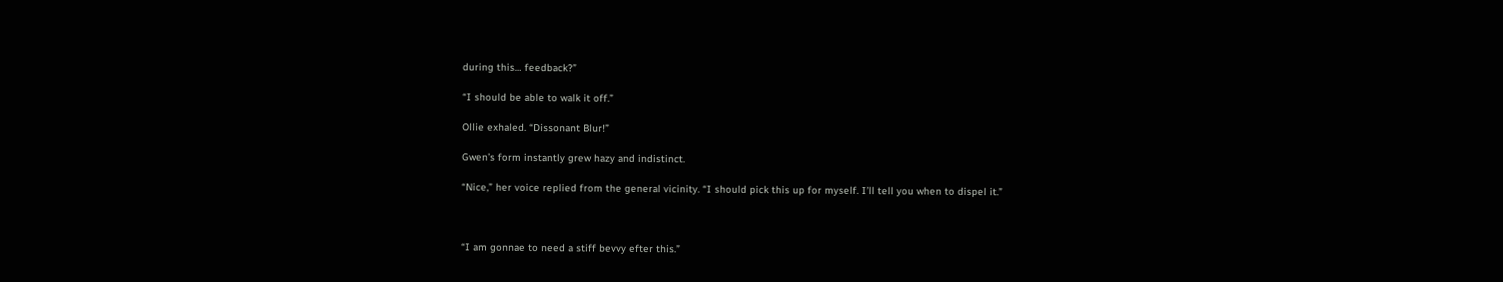during this… feedback?”

“I should be able to walk it off.”

Ollie exhaled. “Dissonant Blur!”

Gwen’s form instantly grew hazy and indistinct.

“Nice,” her voice replied from the general vicinity. “I should pick this up for myself. I’ll tell you when to dispel it.”



“I am gonnae to need a stiff bevvy efter this.”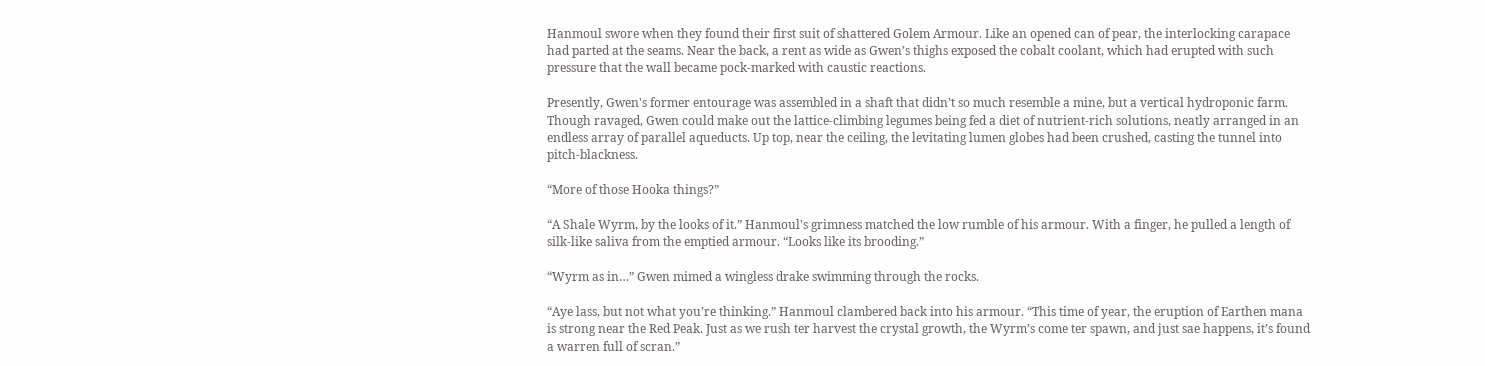Hanmoul swore when they found their first suit of shattered Golem Armour. Like an opened can of pear, the interlocking carapace had parted at the seams. Near the back, a rent as wide as Gwen’s thighs exposed the cobalt coolant, which had erupted with such pressure that the wall became pock-marked with caustic reactions.

Presently, Gwen's former entourage was assembled in a shaft that didn’t so much resemble a mine, but a vertical hydroponic farm. Though ravaged, Gwen could make out the lattice-climbing legumes being fed a diet of nutrient-rich solutions, neatly arranged in an endless array of parallel aqueducts. Up top, near the ceiling, the levitating lumen globes had been crushed, casting the tunnel into pitch-blackness.

“More of those Hooka things?”

“A Shale Wyrm, by the looks of it.” Hanmoul's grimness matched the low rumble of his armour. With a finger, he pulled a length of silk-like saliva from the emptied armour. “Looks like its brooding.”

“Wyrm as in…” Gwen mimed a wingless drake swimming through the rocks.

“Aye lass, but not what you’re thinking.” Hanmoul clambered back into his armour. “This time of year, the eruption of Earthen mana is strong near the Red Peak. Just as we rush ter harvest the crystal growth, the Wyrm’s come ter spawn, and just sae happens, it’s found a warren full of scran.”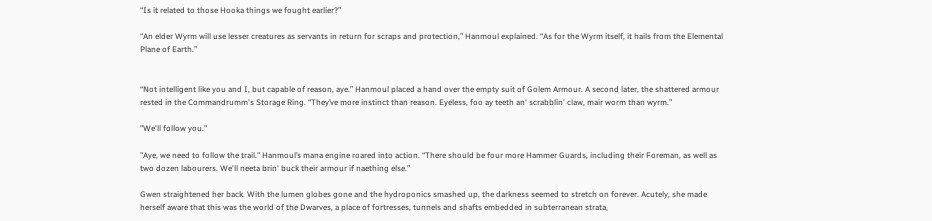“Is it related to those Hooka things we fought earlier?”

“An elder Wyrm will use lesser creatures as servants in return for scraps and protection,” Hanmoul explained. “As for the Wyrm itself, it hails from the Elemental Plane of Earth.”


“Not intelligent like you and I, but capable of reason, aye.” Hanmoul placed a hand over the empty suit of Golem Armour. A second later, the shattered armour rested in the Commandrumm's Storage Ring. “They’ve more instinct than reason. Eyeless, foo ay teeth an' scrabblin' claw, mair worm than wyrm.”

"We'll follow you."

"Aye, we need to follow the trail." Hanmoul’s mana engine roared into action. “There should be four more Hammer Guards, including their Foreman, as well as two dozen labourers. We'll neeta brin' buck their armour if naething else.”

Gwen straightened her back. With the lumen globes gone and the hydroponics smashed up, the darkness seemed to stretch on forever. Acutely, she made herself aware that this was the world of the Dwarves, a place of fortresses, tunnels and shafts embedded in subterranean strata,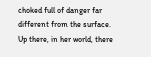choked full of danger far different from the surface. Up there, in her world, there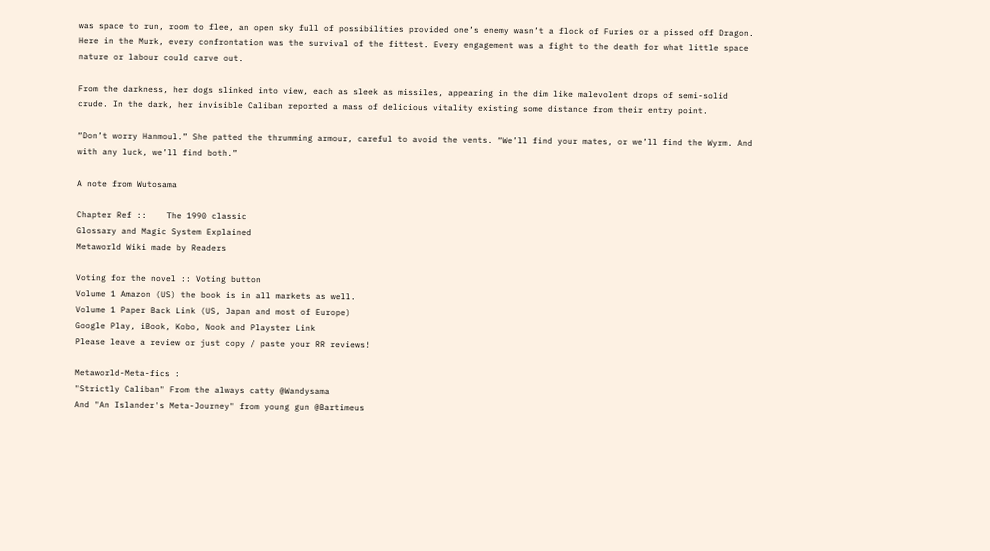was space to run, room to flee, an open sky full of possibilities provided one’s enemy wasn’t a flock of Furies or a pissed off Dragon. Here in the Murk, every confrontation was the survival of the fittest. Every engagement was a fight to the death for what little space nature or labour could carve out.

From the darkness, her dogs slinked into view, each as sleek as missiles, appearing in the dim like malevolent drops of semi-solid crude. In the dark, her invisible Caliban reported a mass of delicious vitality existing some distance from their entry point.

“Don’t worry Hanmoul.” She patted the thrumming armour, careful to avoid the vents. “We’ll find your mates, or we’ll find the Wyrm. And with any luck, we’ll find both.”

A note from Wutosama

Chapter Ref ::    The 1990 classic
Glossary and Magic System Explained
Metaworld Wiki made by Readers

Voting for the novel :: Voting button
Volume 1 Amazon (US) the book is in all markets as well.
Volume 1 Paper Back Link (US, Japan and most of Europe)
Google Play, iBook, Kobo, Nook and Playster Link
Please leave a review or just copy / paste your RR reviews!

Metaworld-Meta-fics :
"Strictly Caliban" From the always catty @Wandysama
And "An Islander's Meta-Journey" from young gun @Bartimeus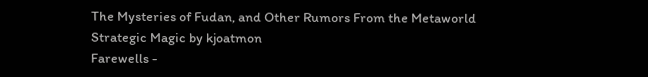The Mysteries of Fudan, and Other Rumors From the Metaworld
Strategic Magic by kjoatmon
Farewells -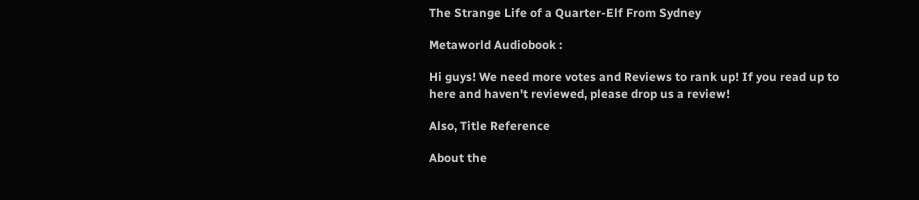The Strange Life of a Quarter-Elf From Sydney

Metaworld Audiobook :

Hi guys! We need more votes and Reviews to rank up! If you read up to here and haven't reviewed, please drop us a review!

Also, Title Reference

About the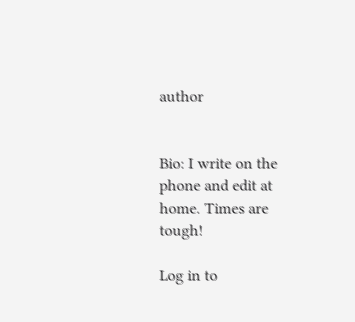author


Bio: I write on the phone and edit at home. Times are tough!

Log in to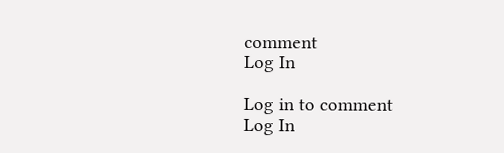comment
Log In

Log in to comment
Log In